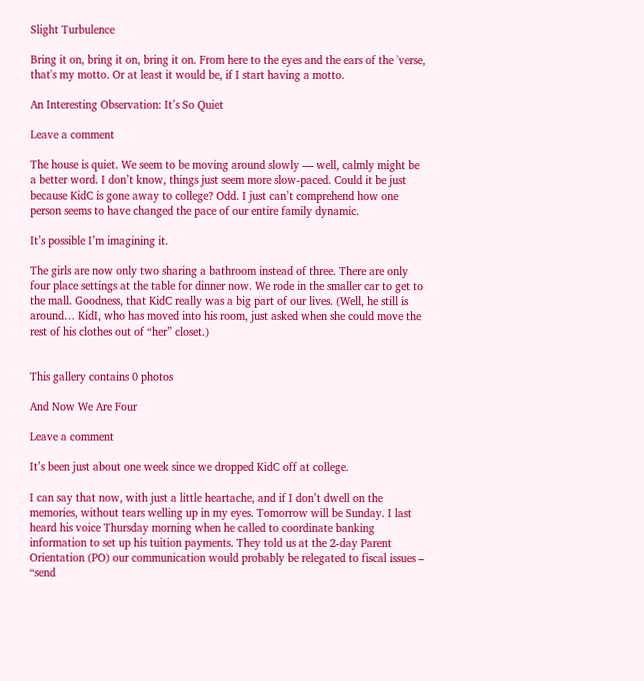Slight Turbulence

Bring it on, bring it on, bring it on. From here to the eyes and the ears of the 'verse, that's my motto. Or at least it would be, if I start having a motto.

An Interesting Observation: It’s So Quiet

Leave a comment

The house is quiet. We seem to be moving around slowly — well, calmly might be a better word. I don’t know, things just seem more slow-paced. Could it be just because KidC is gone away to college? Odd. I just can’t comprehend how one person seems to have changed the pace of our entire family dynamic.

It’s possible I’m imagining it.

The girls are now only two sharing a bathroom instead of three. There are only four place settings at the table for dinner now. We rode in the smaller car to get to the mall. Goodness, that KidC really was a big part of our lives. (Well, he still is around… KidI, who has moved into his room, just asked when she could move the rest of his clothes out of “her” closet.)


This gallery contains 0 photos

And Now We Are Four

Leave a comment

It’s been just about one week since we dropped KidC off at college.

I can say that now, with just a little heartache, and if I don’t dwell on the memories, without tears welling up in my eyes. Tomorrow will be Sunday. I last heard his voice Thursday morning when he called to coordinate banking information to set up his tuition payments. They told us at the 2-day Parent Orientation (PO) our communication would probably be relegated to fiscal issues – “send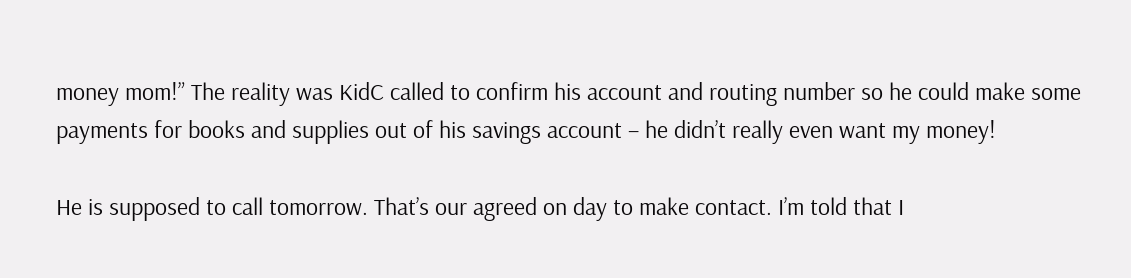money mom!” The reality was KidC called to confirm his account and routing number so he could make some payments for books and supplies out of his savings account – he didn’t really even want my money!

He is supposed to call tomorrow. That’s our agreed on day to make contact. I’m told that I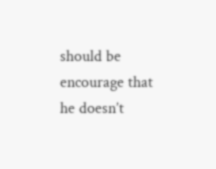should be encourage that he doesn’t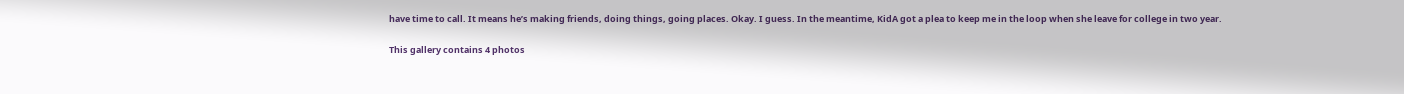have time to call. It means he’s making friends, doing things, going places. Okay. I guess. In the meantime, KidA got a plea to keep me in the loop when she leave for college in two year.

This gallery contains 4 photos